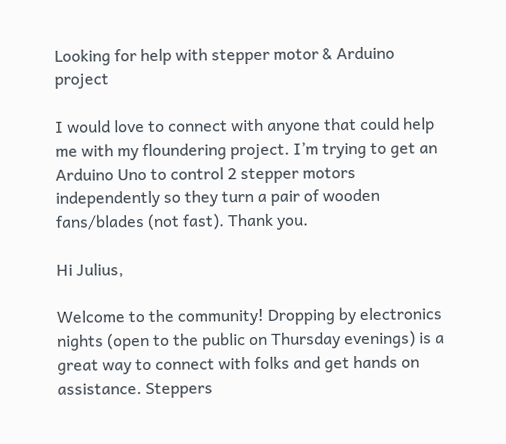Looking for help with stepper motor & Arduino project

I would love to connect with anyone that could help me with my floundering project. I’m trying to get an Arduino Uno to control 2 stepper motors independently so they turn a pair of wooden fans/blades (not fast). Thank you.

Hi Julius,

Welcome to the community! Dropping by electronics nights (open to the public on Thursday evenings) is a great way to connect with folks and get hands on assistance. Steppers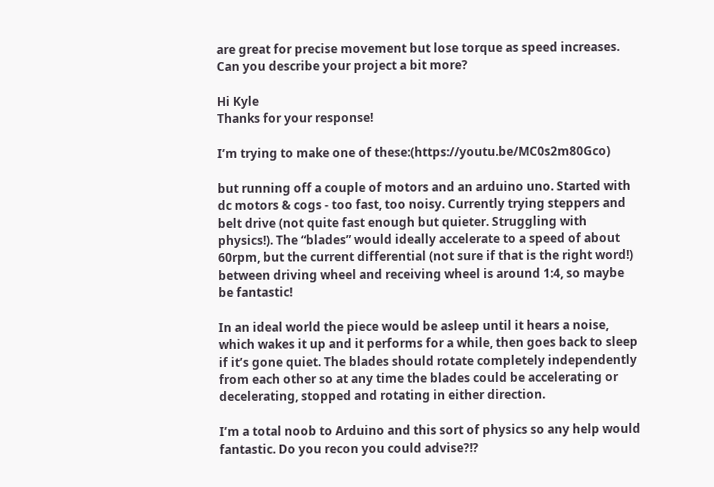are great for precise movement but lose torque as speed increases. Can you describe your project a bit more?

Hi Kyle
Thanks for your response!

I’m trying to make one of these:(https://youtu.be/MC0s2m80Gco)

but running off a couple of motors and an arduino uno. Started with dc motors & cogs - too fast, too noisy. Currently trying steppers and belt drive (not quite fast enough but quieter. Struggling with physics!). The “blades” would ideally accelerate to a speed of about 60rpm, but the current differential (not sure if that is the right word!) between driving wheel and receiving wheel is around 1:4, so maybe be fantastic!

In an ideal world the piece would be asleep until it hears a noise, which wakes it up and it performs for a while, then goes back to sleep if it’s gone quiet. The blades should rotate completely independently from each other so at any time the blades could be accelerating or decelerating, stopped and rotating in either direction.

I’m a total noob to Arduino and this sort of physics so any help would fantastic. Do you recon you could advise?!?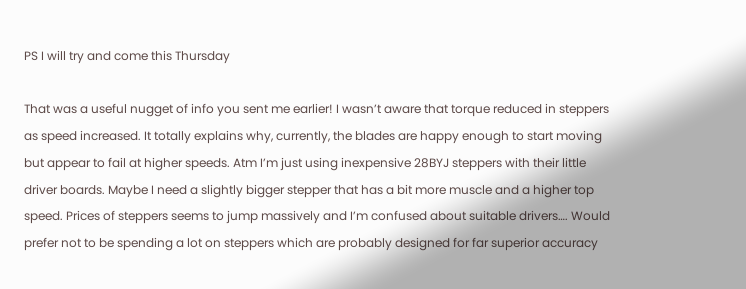PS I will try and come this Thursday

That was a useful nugget of info you sent me earlier! I wasn’t aware that torque reduced in steppers as speed increased. It totally explains why, currently, the blades are happy enough to start moving but appear to fail at higher speeds. Atm I’m just using inexpensive 28BYJ steppers with their little driver boards. Maybe I need a slightly bigger stepper that has a bit more muscle and a higher top speed. Prices of steppers seems to jump massively and I’m confused about suitable drivers…. Would prefer not to be spending a lot on steppers which are probably designed for far superior accuracy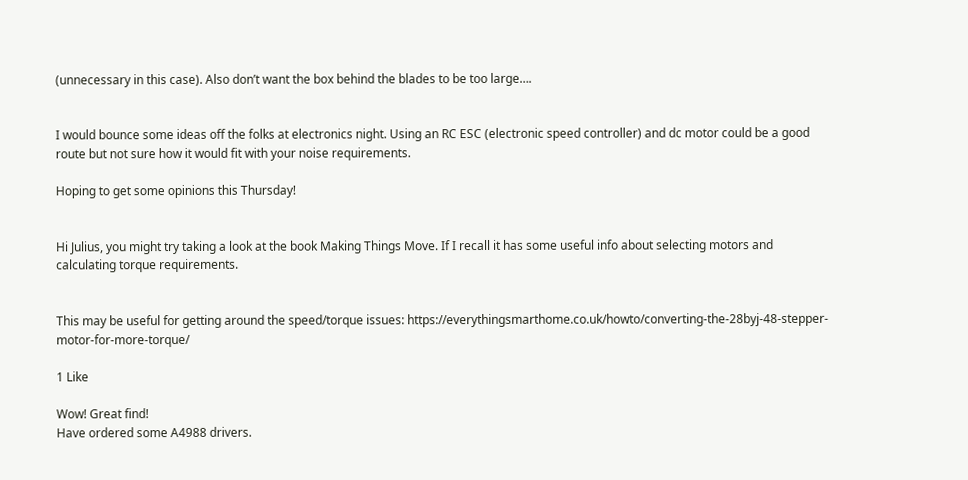(unnecessary in this case). Also don’t want the box behind the blades to be too large….


I would bounce some ideas off the folks at electronics night. Using an RC ESC (electronic speed controller) and dc motor could be a good route but not sure how it would fit with your noise requirements.

Hoping to get some opinions this Thursday!


Hi Julius, you might try taking a look at the book Making Things Move. If I recall it has some useful info about selecting motors and calculating torque requirements.


This may be useful for getting around the speed/torque issues: https://everythingsmarthome.co.uk/howto/converting-the-28byj-48-stepper-motor-for-more-torque/

1 Like

Wow! Great find!
Have ordered some A4988 drivers.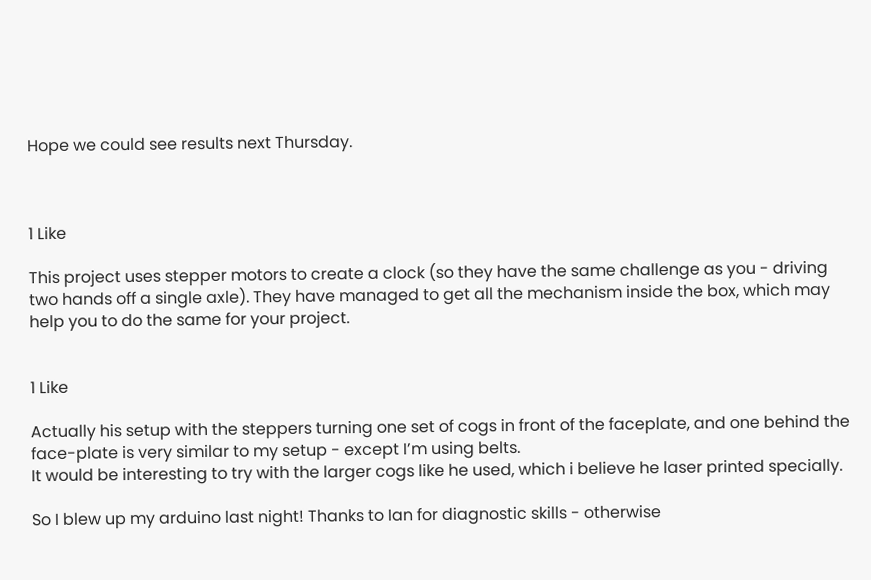Hope we could see results next Thursday.



1 Like

This project uses stepper motors to create a clock (so they have the same challenge as you - driving two hands off a single axle). They have managed to get all the mechanism inside the box, which may help you to do the same for your project.


1 Like

Actually his setup with the steppers turning one set of cogs in front of the faceplate, and one behind the face-plate is very similar to my setup - except I’m using belts.
It would be interesting to try with the larger cogs like he used, which i believe he laser printed specially.

So I blew up my arduino last night! Thanks to Ian for diagnostic skills - otherwise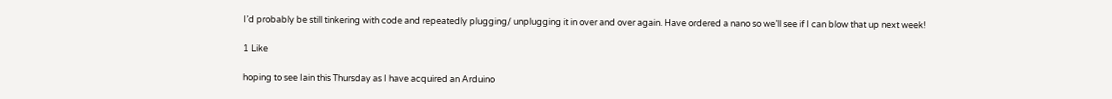I’d probably be still tinkering with code and repeatedly plugging/ unplugging it in over and over again. Have ordered a nano so we’ll see if I can blow that up next week!

1 Like

hoping to see Iain this Thursday as I have acquired an Arduino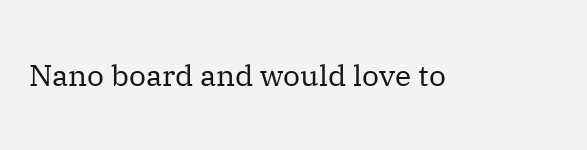Nano board and would love to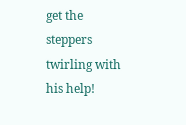get the steppers twirling with his help!